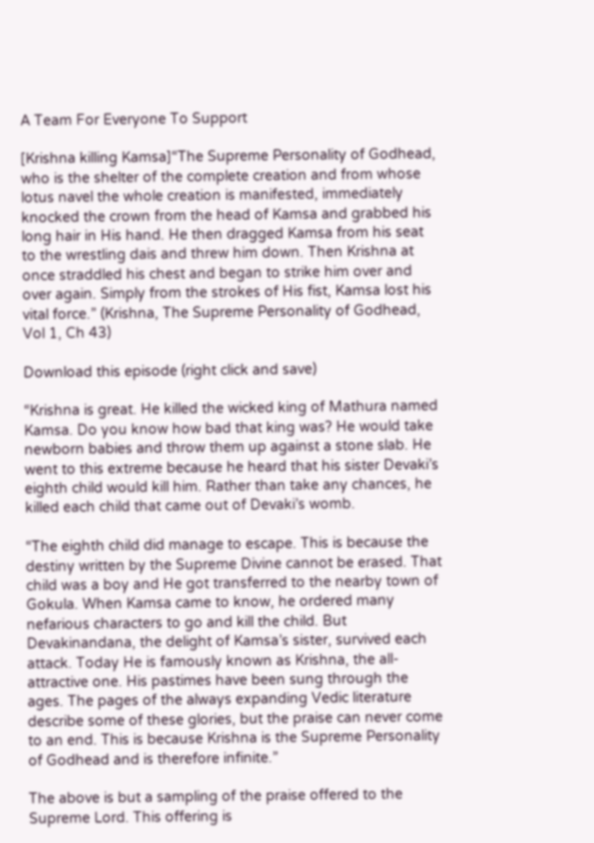A Team For Everyone To Support

[Krishna killing Kamsa]“The Supreme Personality of Godhead, who is the shelter of the complete creation and from whose lotus navel the whole creation is manifested, immediately knocked the crown from the head of Kamsa and grabbed his long hair in His hand. He then dragged Kamsa from his seat to the wrestling dais and threw him down. Then Krishna at once straddled his chest and began to strike him over and over again. Simply from the strokes of His fist, Kamsa lost his vital force.” (Krishna, The Supreme Personality of Godhead, Vol 1, Ch 43)

Download this episode (right click and save)

“Krishna is great. He killed the wicked king of Mathura named Kamsa. Do you know how bad that king was? He would take newborn babies and throw them up against a stone slab. He went to this extreme because he heard that his sister Devaki’s eighth child would kill him. Rather than take any chances, he killed each child that came out of Devaki’s womb.

“The eighth child did manage to escape. This is because the destiny written by the Supreme Divine cannot be erased. That child was a boy and He got transferred to the nearby town of Gokula. When Kamsa came to know, he ordered many nefarious characters to go and kill the child. But Devakinandana, the delight of Kamsa’s sister, survived each attack. Today He is famously known as Krishna, the all-attractive one. His pastimes have been sung through the ages. The pages of the always expanding Vedic literature describe some of these glories, but the praise can never come to an end. This is because Krishna is the Supreme Personality of Godhead and is therefore infinite.”

The above is but a sampling of the praise offered to the Supreme Lord. This offering is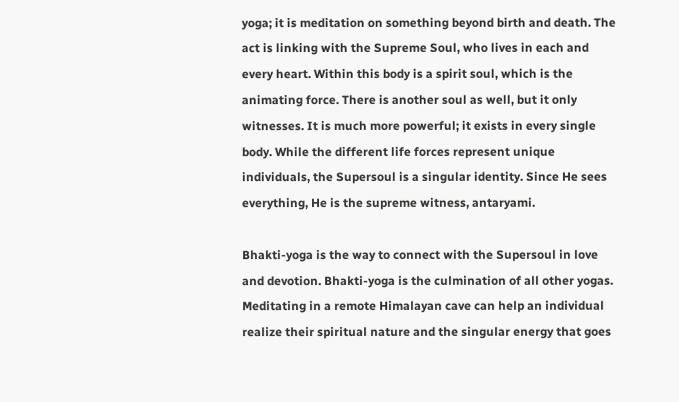yoga; it is meditation on something beyond birth and death. The act is linking with the Supreme Soul, who lives in each and every heart. Within this body is a spirit soul, which is the animating force. There is another soul as well, but it only witnesses. It is much more powerful; it exists in every single body. While the different life forces represent unique individuals, the Supersoul is a singular identity. Since He sees everything, He is the supreme witness, antaryami.

Bhakti-yoga is the way to connect with the Supersoul in love and devotion. Bhakti-yoga is the culmination of all other yogas. Meditating in a remote Himalayan cave can help an individual realize their spiritual nature and the singular energy that goes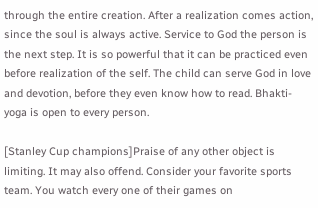through the entire creation. After a realization comes action, since the soul is always active. Service to God the person is the next step. It is so powerful that it can be practiced even before realization of the self. The child can serve God in love and devotion, before they even know how to read. Bhakti-yoga is open to every person.

[Stanley Cup champions]Praise of any other object is limiting. It may also offend. Consider your favorite sports team. You watch every one of their games on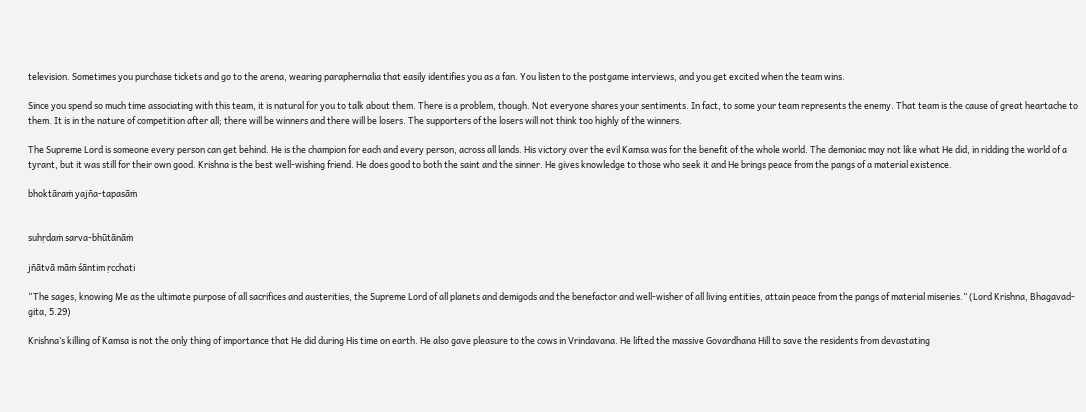television. Sometimes you purchase tickets and go to the arena, wearing paraphernalia that easily identifies you as a fan. You listen to the postgame interviews, and you get excited when the team wins.

Since you spend so much time associating with this team, it is natural for you to talk about them. There is a problem, though. Not everyone shares your sentiments. In fact, to some your team represents the enemy. That team is the cause of great heartache to them. It is in the nature of competition after all; there will be winners and there will be losers. The supporters of the losers will not think too highly of the winners.

The Supreme Lord is someone every person can get behind. He is the champion for each and every person, across all lands. His victory over the evil Kamsa was for the benefit of the whole world. The demoniac may not like what He did, in ridding the world of a tyrant, but it was still for their own good. Krishna is the best well-wishing friend. He does good to both the saint and the sinner. He gives knowledge to those who seek it and He brings peace from the pangs of a material existence.

bhoktāraṁ yajña-tapasāṁ


suhṛdaṁ sarva-bhūtānāṁ

jñātvā māṁ śāntim ṛcchati

“The sages, knowing Me as the ultimate purpose of all sacrifices and austerities, the Supreme Lord of all planets and demigods and the benefactor and well-wisher of all living entities, attain peace from the pangs of material miseries.” (Lord Krishna, Bhagavad-gita, 5.29)

Krishna’s killing of Kamsa is not the only thing of importance that He did during His time on earth. He also gave pleasure to the cows in Vrindavana. He lifted the massive Govardhana Hill to save the residents from devastating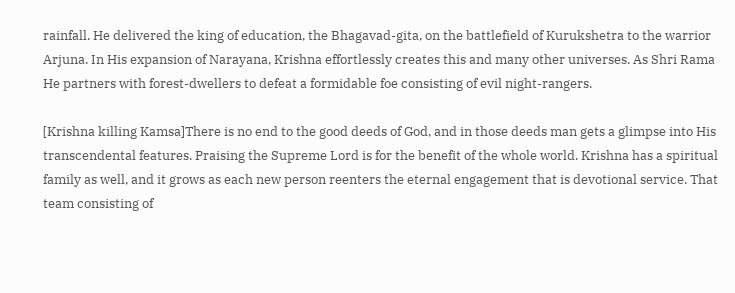rainfall. He delivered the king of education, the Bhagavad-gita, on the battlefield of Kurukshetra to the warrior Arjuna. In His expansion of Narayana, Krishna effortlessly creates this and many other universes. As Shri Rama He partners with forest-dwellers to defeat a formidable foe consisting of evil night-rangers.

[Krishna killing Kamsa]There is no end to the good deeds of God, and in those deeds man gets a glimpse into His transcendental features. Praising the Supreme Lord is for the benefit of the whole world. Krishna has a spiritual family as well, and it grows as each new person reenters the eternal engagement that is devotional service. That team consisting of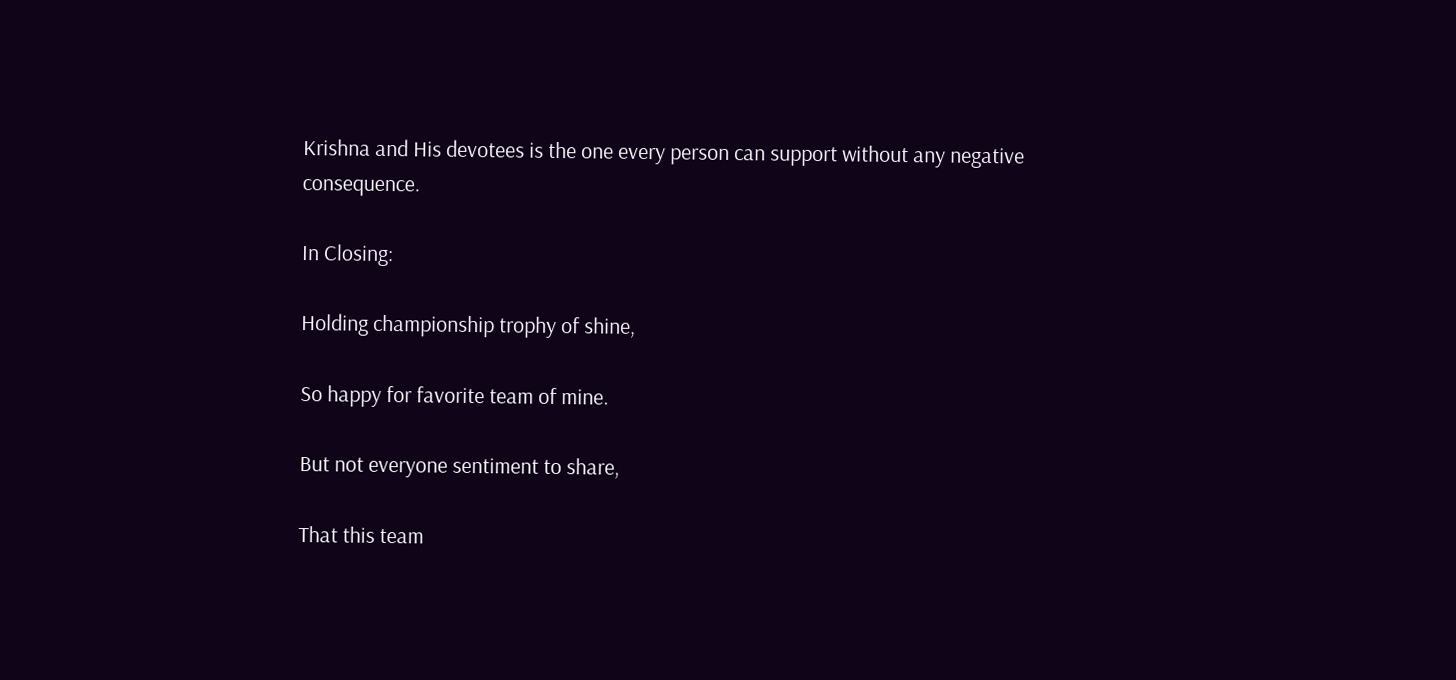Krishna and His devotees is the one every person can support without any negative consequence.

In Closing:

Holding championship trophy of shine,

So happy for favorite team of mine.

But not everyone sentiment to share,

That this team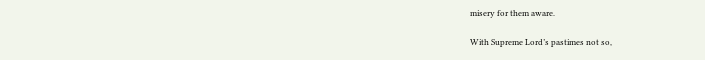misery for them aware.

With Supreme Lord’s pastimes not so,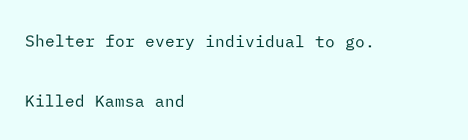Shelter for every individual to go.

Killed Kamsa and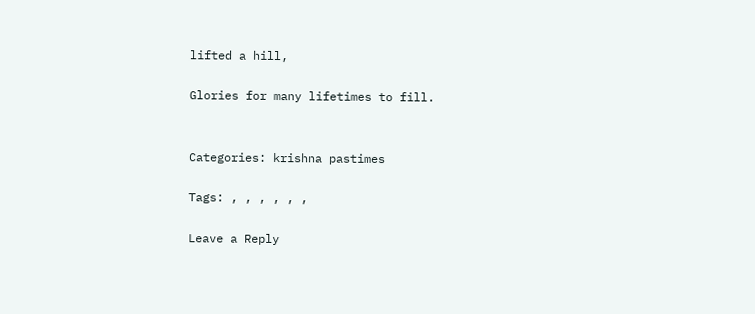lifted a hill,

Glories for many lifetimes to fill.


Categories: krishna pastimes

Tags: , , , , , ,

Leave a Reply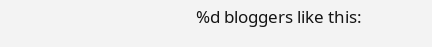%d bloggers like this: